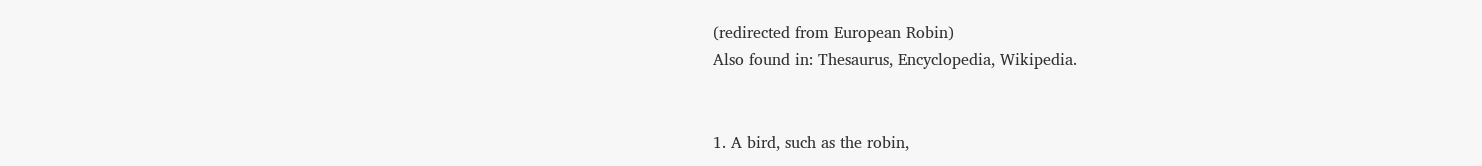(redirected from European Robin)
Also found in: Thesaurus, Encyclopedia, Wikipedia.


1. A bird, such as the robin,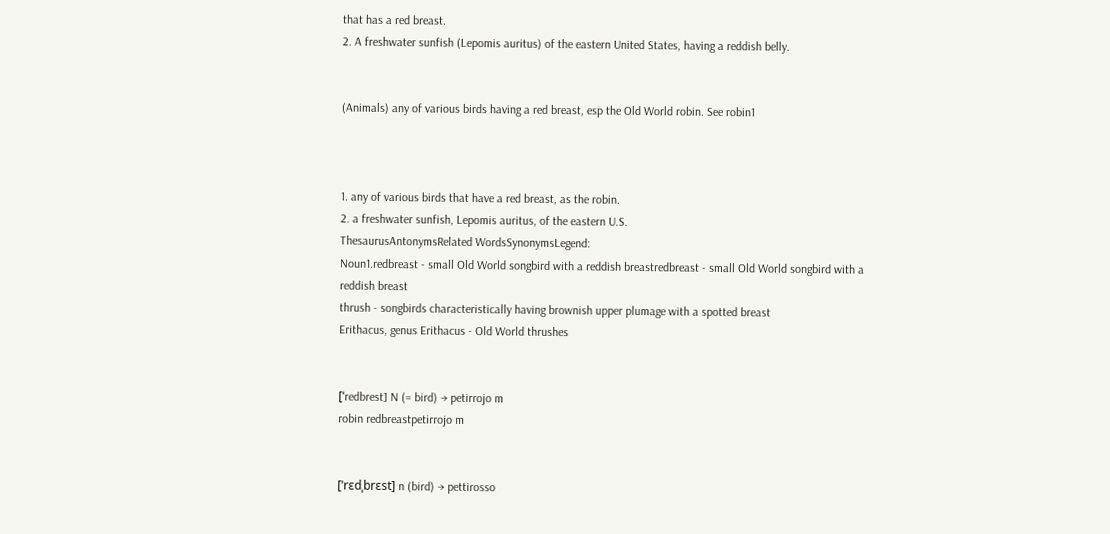that has a red breast.
2. A freshwater sunfish (Lepomis auritus) of the eastern United States, having a reddish belly.


(Animals) any of various birds having a red breast, esp the Old World robin. See robin1



1. any of various birds that have a red breast, as the robin.
2. a freshwater sunfish, Lepomis auritus, of the eastern U.S.
ThesaurusAntonymsRelated WordsSynonymsLegend:
Noun1.redbreast - small Old World songbird with a reddish breastredbreast - small Old World songbird with a reddish breast
thrush - songbirds characteristically having brownish upper plumage with a spotted breast
Erithacus, genus Erithacus - Old World thrushes


[ˈredbrest] N (= bird) → petirrojo m
robin redbreastpetirrojo m


[ˈrɛdˌbrɛst] n (bird) → pettirosso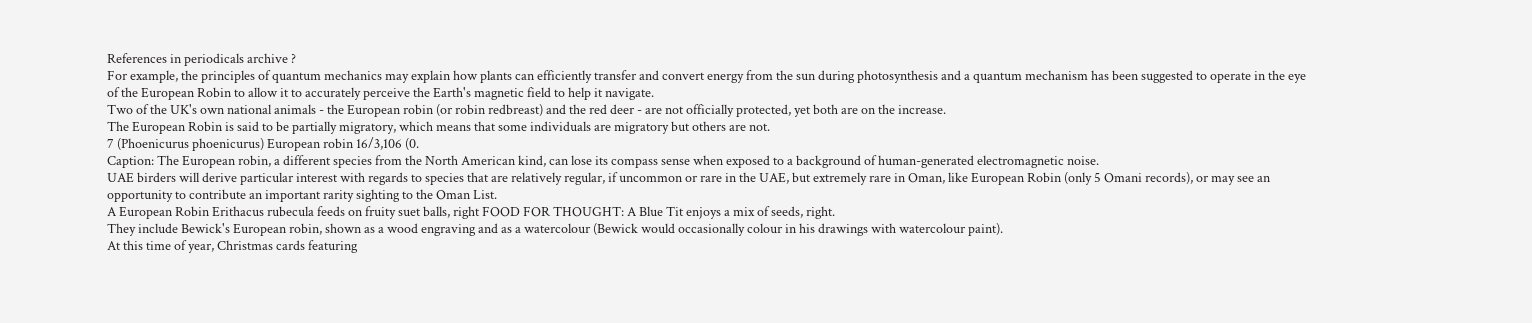References in periodicals archive ?
For example, the principles of quantum mechanics may explain how plants can efficiently transfer and convert energy from the sun during photosynthesis and a quantum mechanism has been suggested to operate in the eye of the European Robin to allow it to accurately perceive the Earth's magnetic field to help it navigate.
Two of the UK's own national animals - the European robin (or robin redbreast) and the red deer - are not officially protected, yet both are on the increase.
The European Robin is said to be partially migratory, which means that some individuals are migratory but others are not.
7 (Phoenicurus phoenicurus) European robin 16/3,106 (0.
Caption: The European robin, a different species from the North American kind, can lose its compass sense when exposed to a background of human-generated electromagnetic noise.
UAE birders will derive particular interest with regards to species that are relatively regular, if uncommon or rare in the UAE, but extremely rare in Oman, like European Robin (only 5 Omani records), or may see an opportunity to contribute an important rarity sighting to the Oman List.
A European Robin Erithacus rubecula feeds on fruity suet balls, right FOOD FOR THOUGHT: A Blue Tit enjoys a mix of seeds, right.
They include Bewick's European robin, shown as a wood engraving and as a watercolour (Bewick would occasionally colour in his drawings with watercolour paint).
At this time of year, Christmas cards featuring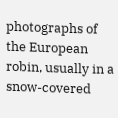photographs of the European robin, usually in a snow-covered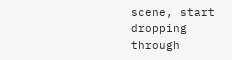scene, start dropping through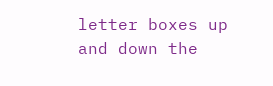letter boxes up and down the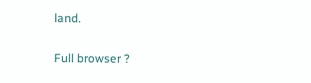land.

Full browser ?